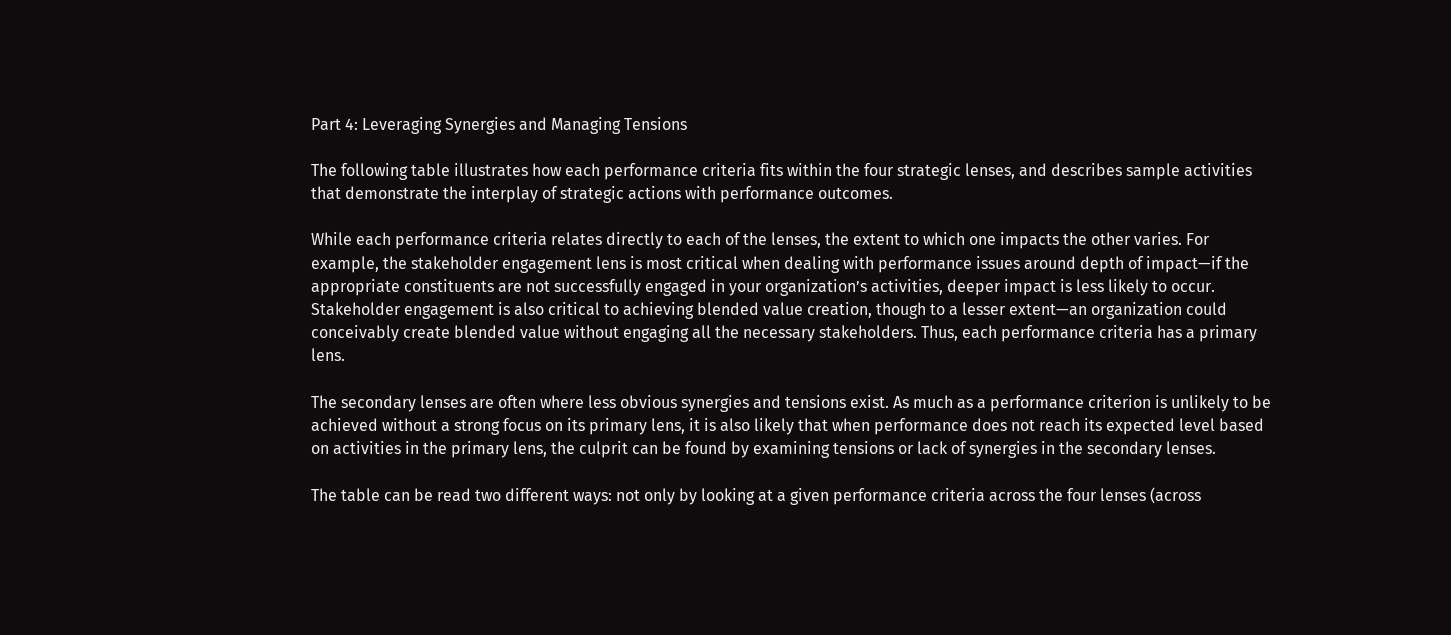Part 4: Leveraging Synergies and Managing Tensions

The following table illustrates how each performance criteria fits within the four strategic lenses, and describes sample activities that demonstrate the interplay of strategic actions with performance outcomes.

While each performance criteria relates directly to each of the lenses, the extent to which one impacts the other varies. For example, the stakeholder engagement lens is most critical when dealing with performance issues around depth of impact—if the appropriate constituents are not successfully engaged in your organization’s activities, deeper impact is less likely to occur. Stakeholder engagement is also critical to achieving blended value creation, though to a lesser extent—an organization could conceivably create blended value without engaging all the necessary stakeholders. Thus, each performance criteria has a primary lens.

The secondary lenses are often where less obvious synergies and tensions exist. As much as a performance criterion is unlikely to be achieved without a strong focus on its primary lens, it is also likely that when performance does not reach its expected level based on activities in the primary lens, the culprit can be found by examining tensions or lack of synergies in the secondary lenses.

The table can be read two different ways: not only by looking at a given performance criteria across the four lenses (across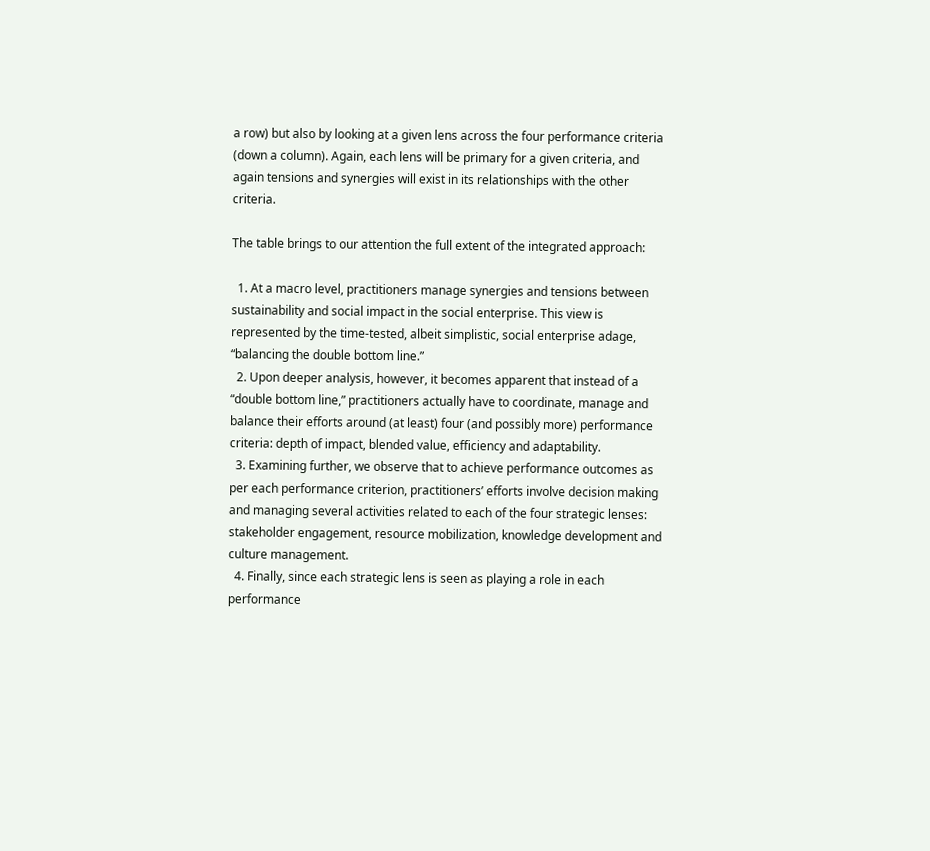a row) but also by looking at a given lens across the four performance criteria (down a column). Again, each lens will be primary for a given criteria, and again tensions and synergies will exist in its relationships with the other criteria.

The table brings to our attention the full extent of the integrated approach:

  1. At a macro level, practitioners manage synergies and tensions between sustainability and social impact in the social enterprise. This view is represented by the time-tested, albeit simplistic, social enterprise adage, “balancing the double bottom line.”
  2. Upon deeper analysis, however, it becomes apparent that instead of a “double bottom line,” practitioners actually have to coordinate, manage and balance their efforts around (at least) four (and possibly more) performance criteria: depth of impact, blended value, efficiency and adaptability.
  3. Examining further, we observe that to achieve performance outcomes as per each performance criterion, practitioners’ efforts involve decision making and managing several activities related to each of the four strategic lenses: stakeholder engagement, resource mobilization, knowledge development and culture management.
  4. Finally, since each strategic lens is seen as playing a role in each performance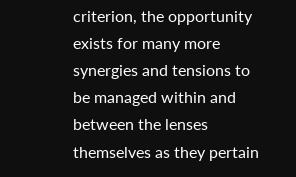criterion, the opportunity exists for many more synergies and tensions to be managed within and between the lenses themselves as they pertain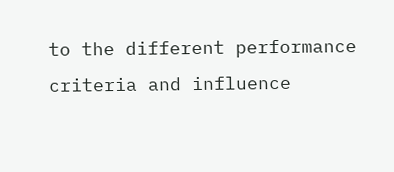to the different performance criteria and influence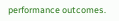performance outcomes.